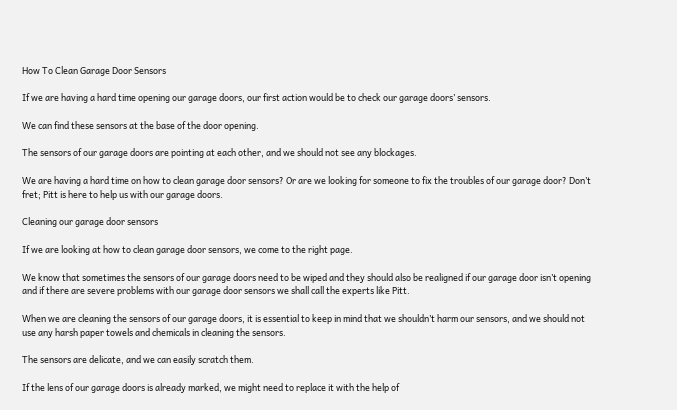How To Clean Garage Door Sensors

If we are having a hard time opening our garage doors, our first action would be to check our garage doors’ sensors.

We can find these sensors at the base of the door opening.

The sensors of our garage doors are pointing at each other, and we should not see any blockages.

We are having a hard time on how to clean garage door sensors? Or are we looking for someone to fix the troubles of our garage door? Don’t fret; Pitt is here to help us with our garage doors.

Cleaning our garage door sensors

If we are looking at how to clean garage door sensors, we come to the right page.

We know that sometimes the sensors of our garage doors need to be wiped and they should also be realigned if our garage door isn’t opening and if there are severe problems with our garage door sensors we shall call the experts like Pitt.

When we are cleaning the sensors of our garage doors, it is essential to keep in mind that we shouldn’t harm our sensors, and we should not use any harsh paper towels and chemicals in cleaning the sensors.

The sensors are delicate, and we can easily scratch them.

If the lens of our garage doors is already marked, we might need to replace it with the help of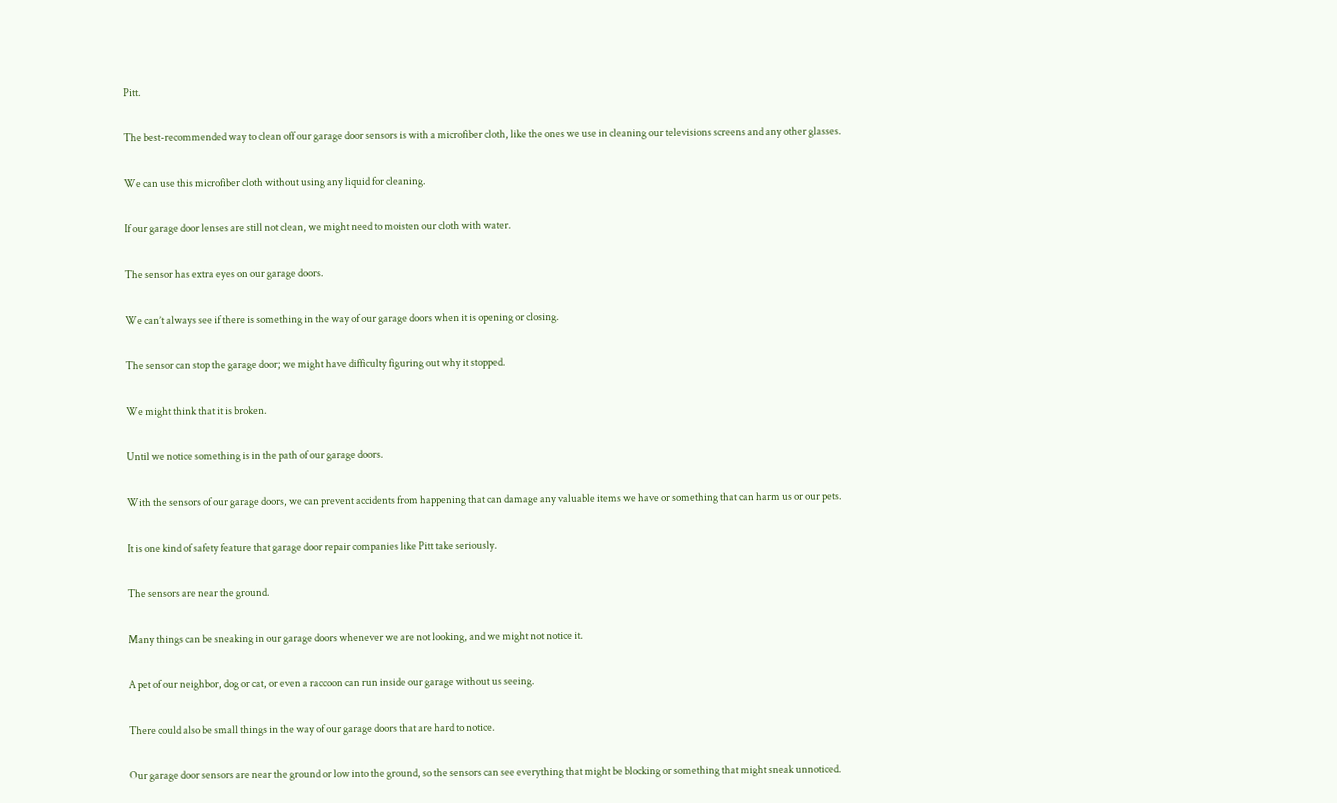Pitt.

The best-recommended way to clean off our garage door sensors is with a microfiber cloth, like the ones we use in cleaning our televisions screens and any other glasses.

We can use this microfiber cloth without using any liquid for cleaning.

If our garage door lenses are still not clean, we might need to moisten our cloth with water.

The sensor has extra eyes on our garage doors.

We can’t always see if there is something in the way of our garage doors when it is opening or closing.

The sensor can stop the garage door; we might have difficulty figuring out why it stopped.

We might think that it is broken.

Until we notice something is in the path of our garage doors.

With the sensors of our garage doors, we can prevent accidents from happening that can damage any valuable items we have or something that can harm us or our pets.

It is one kind of safety feature that garage door repair companies like Pitt take seriously.

The sensors are near the ground.

Many things can be sneaking in our garage doors whenever we are not looking, and we might not notice it.

A pet of our neighbor, dog or cat, or even a raccoon can run inside our garage without us seeing.

There could also be small things in the way of our garage doors that are hard to notice.

Our garage door sensors are near the ground or low into the ground, so the sensors can see everything that might be blocking or something that might sneak unnoticed.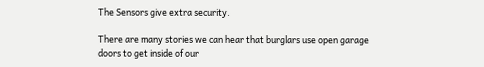The Sensors give extra security.

There are many stories we can hear that burglars use open garage doors to get inside of our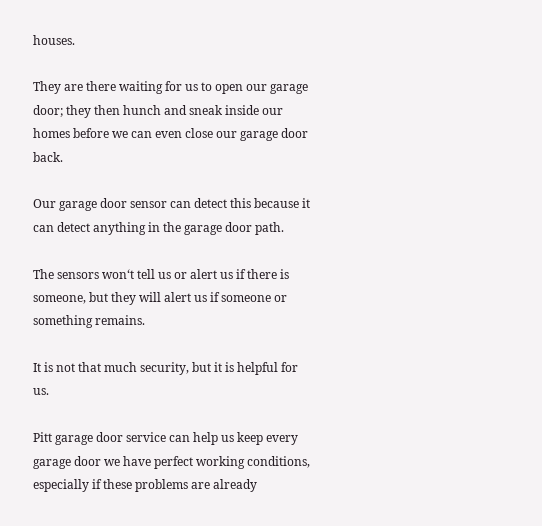houses.

They are there waiting for us to open our garage door; they then hunch and sneak inside our homes before we can even close our garage door back.

Our garage door sensor can detect this because it can detect anything in the garage door path.

The sensors won‘t tell us or alert us if there is someone, but they will alert us if someone or something remains.

It is not that much security, but it is helpful for us.

Pitt garage door service can help us keep every garage door we have perfect working conditions, especially if these problems are already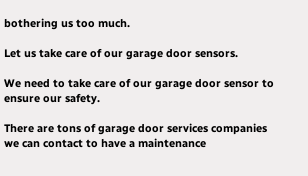bothering us too much.

Let us take care of our garage door sensors.

We need to take care of our garage door sensor to ensure our safety.

There are tons of garage door services companies we can contact to have a maintenance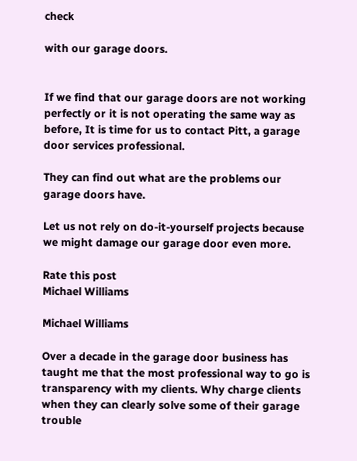check

with our garage doors.


If we find that our garage doors are not working perfectly or it is not operating the same way as before, It is time for us to contact Pitt, a garage door services professional.

They can find out what are the problems our garage doors have.

Let us not rely on do-it-yourself projects because we might damage our garage door even more.

Rate this post
Michael Williams

Michael Williams

Over a decade in the garage door business has taught me that the most professional way to go is transparency with my clients. Why charge clients when they can clearly solve some of their garage trouble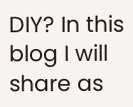DIY? In this blog I will share as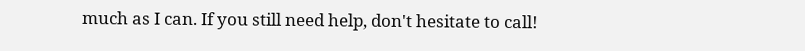much as I can. If you still need help, don't hesitate to call!